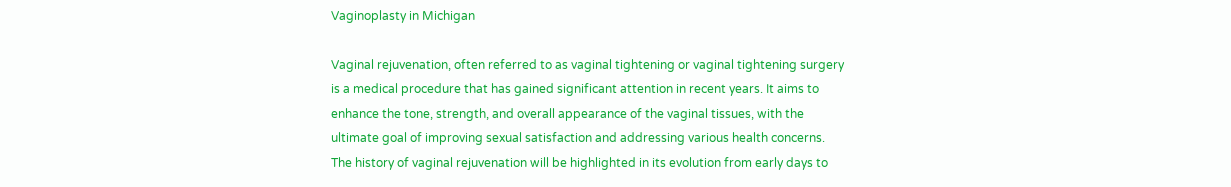Vaginoplasty in Michigan

Vaginal rejuvenation, often referred to as vaginal tightening or vaginal tightening surgery is a medical procedure that has gained significant attention in recent years. It aims to enhance the tone, strength, and overall appearance of the vaginal tissues, with the ultimate goal of improving sexual satisfaction and addressing various health concerns. The history of vaginal rejuvenation will be highlighted in its evolution from early days to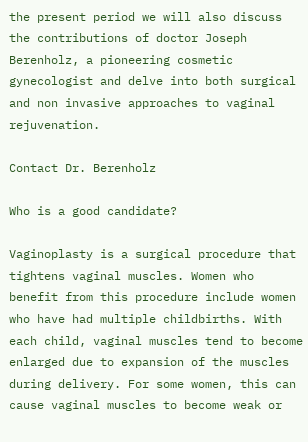the present period we will also discuss the contributions of doctor Joseph Berenholz, a pioneering cosmetic gynecologist and delve into both surgical and non invasive approaches to vaginal rejuvenation.

Contact Dr. Berenholz

Who is a good candidate?

Vaginoplasty is a surgical procedure that tightens vaginal muscles. Women who benefit from this procedure include women who have had multiple childbirths. With each child, vaginal muscles tend to become enlarged due to expansion of the muscles during delivery. For some women, this can cause vaginal muscles to become weak or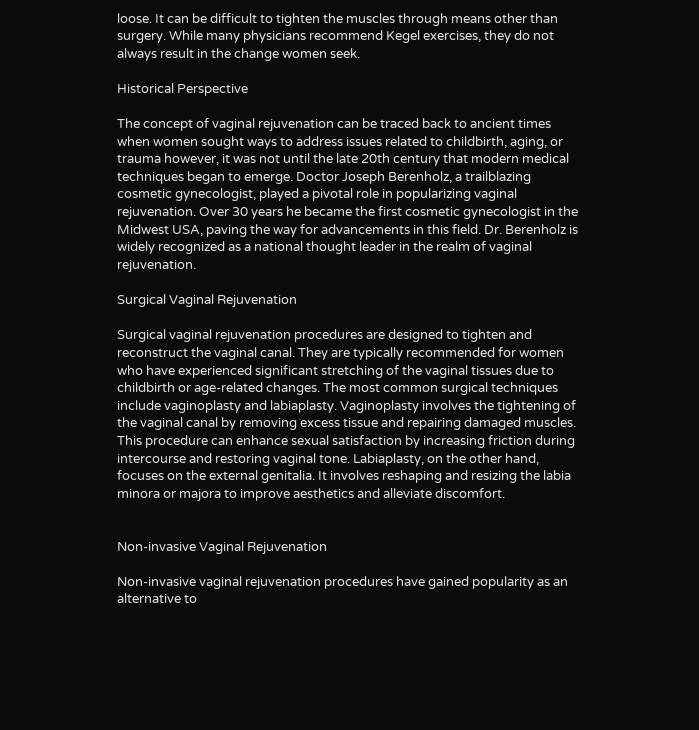loose. It can be difficult to tighten the muscles through means other than surgery. While many physicians recommend Kegel exercises, they do not always result in the change women seek.

Historical Perspective

The concept of vaginal rejuvenation can be traced back to ancient times when women sought ways to address issues related to childbirth, aging, or trauma however, it was not until the late 20th century that modern medical techniques began to emerge. Doctor Joseph Berenholz, a trailblazing cosmetic gynecologist, played a pivotal role in popularizing vaginal rejuvenation. Over 30 years he became the first cosmetic gynecologist in the Midwest USA, paving the way for advancements in this field. Dr. Berenholz is widely recognized as a national thought leader in the realm of vaginal rejuvenation.

Surgical Vaginal Rejuvenation

Surgical vaginal rejuvenation procedures are designed to tighten and reconstruct the vaginal canal. They are typically recommended for women who have experienced significant stretching of the vaginal tissues due to childbirth or age-related changes. The most common surgical techniques include vaginoplasty and labiaplasty. Vaginoplasty involves the tightening of the vaginal canal by removing excess tissue and repairing damaged muscles. This procedure can enhance sexual satisfaction by increasing friction during intercourse and restoring vaginal tone. Labiaplasty, on the other hand, focuses on the external genitalia. It involves reshaping and resizing the labia minora or majora to improve aesthetics and alleviate discomfort.


Non-invasive Vaginal Rejuvenation

Non-invasive vaginal rejuvenation procedures have gained popularity as an alternative to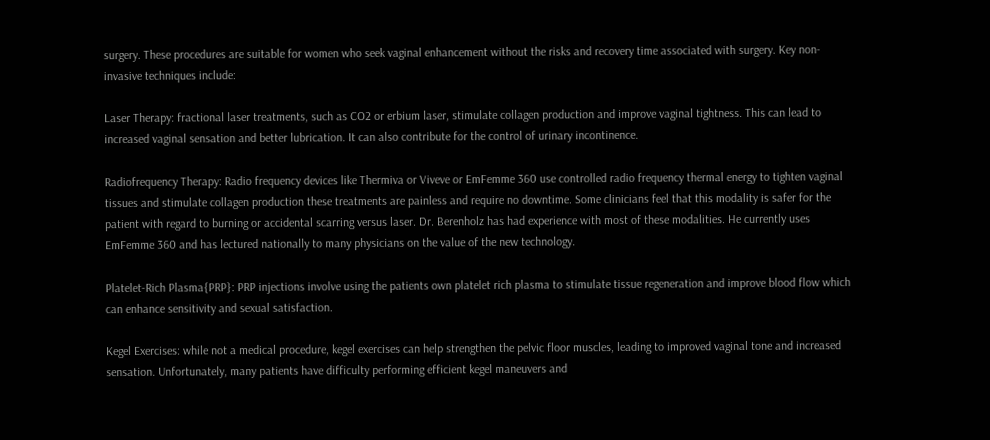surgery. These procedures are suitable for women who seek vaginal enhancement without the risks and recovery time associated with surgery. Key non-invasive techniques include:

Laser Therapy: fractional laser treatments, such as CO2 or erbium laser, stimulate collagen production and improve vaginal tightness. This can lead to increased vaginal sensation and better lubrication. It can also contribute for the control of urinary incontinence.

Radiofrequency Therapy: Radio frequency devices like Thermiva or Viveve or EmFemme 360 use controlled radio frequency thermal energy to tighten vaginal tissues and stimulate collagen production these treatments are painless and require no downtime. Some clinicians feel that this modality is safer for the patient with regard to burning or accidental scarring versus laser. Dr. Berenholz has had experience with most of these modalities. He currently uses EmFemme 360 and has lectured nationally to many physicians on the value of the new technology.

Platelet-Rich Plasma{PRP}: PRP injections involve using the patients own platelet rich plasma to stimulate tissue regeneration and improve blood flow which can enhance sensitivity and sexual satisfaction.

Kegel Exercises: while not a medical procedure, kegel exercises can help strengthen the pelvic floor muscles, leading to improved vaginal tone and increased sensation. Unfortunately, many patients have difficulty performing efficient kegel maneuvers and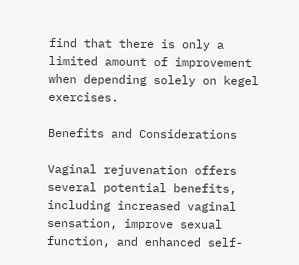find that there is only a limited amount of improvement when depending solely on kegel exercises.

Benefits and Considerations

Vaginal rejuvenation offers several potential benefits, including increased vaginal sensation, improve sexual function, and enhanced self-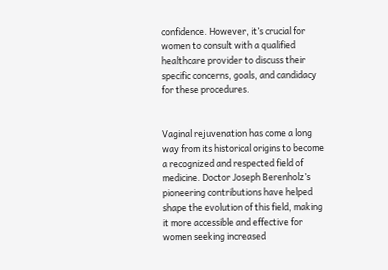confidence. However, it’s crucial for women to consult with a qualified healthcare provider to discuss their specific concerns, goals, and candidacy for these procedures.


Vaginal rejuvenation has come a long way from its historical origins to become a recognized and respected field of medicine. Doctor Joseph Berenholz’s pioneering contributions have helped shape the evolution of this field, making it more accessible and effective for women seeking increased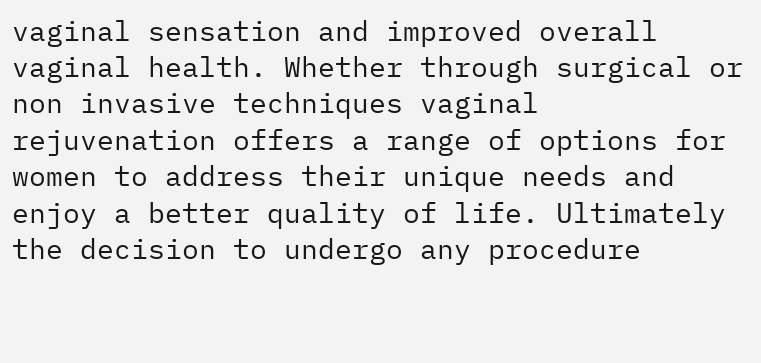vaginal sensation and improved overall vaginal health. Whether through surgical or non invasive techniques vaginal rejuvenation offers a range of options for women to address their unique needs and enjoy a better quality of life. Ultimately the decision to undergo any procedure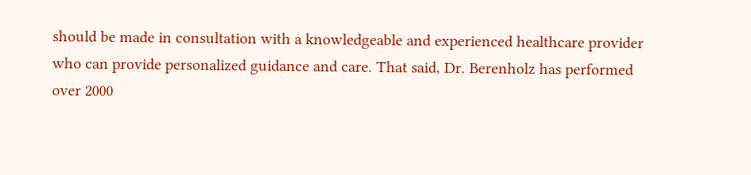should be made in consultation with a knowledgeable and experienced healthcare provider who can provide personalized guidance and care. That said, Dr. Berenholz has performed over 2000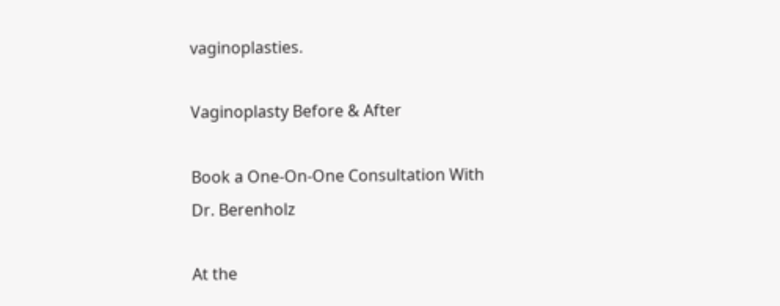vaginoplasties.

Vaginoplasty Before & After

Book a One-On-One Consultation With Dr. Berenholz

At the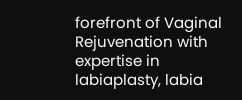forefront of Vaginal Rejuvenation with expertise in labiaplasty, labia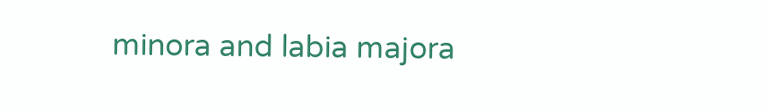minora and labia majora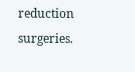reduction surgeries.